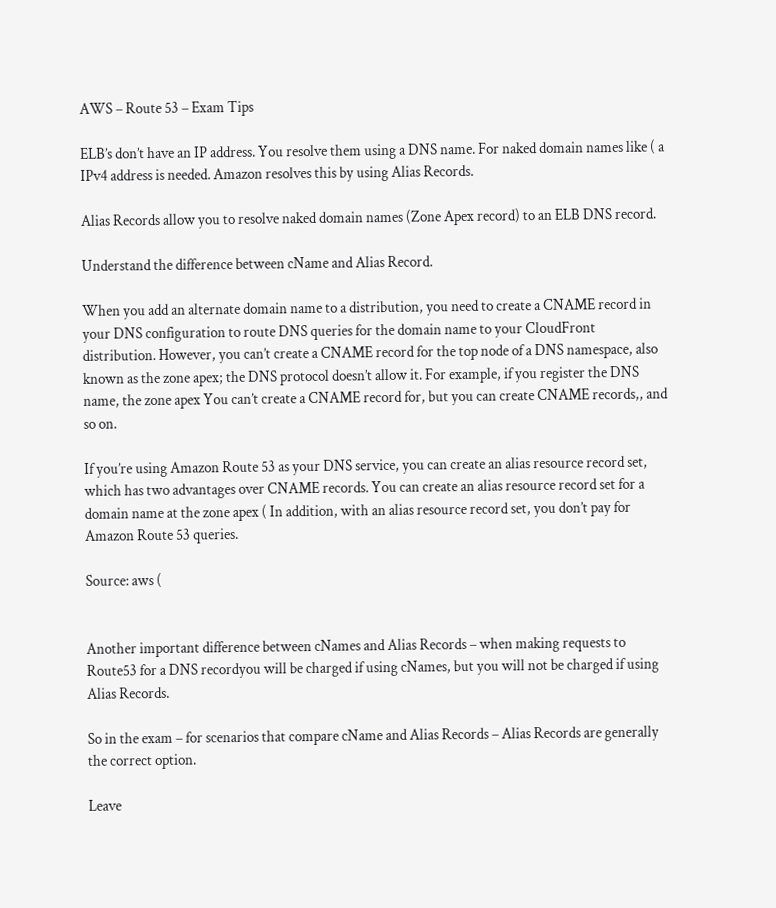AWS – Route 53 – Exam Tips

ELB’s don’t have an IP address. You resolve them using a DNS name. For naked domain names like ( a IPv4 address is needed. Amazon resolves this by using Alias Records.

Alias Records allow you to resolve naked domain names (Zone Apex record) to an ELB DNS record.

Understand the difference between cName and Alias Record.

When you add an alternate domain name to a distribution, you need to create a CNAME record in your DNS configuration to route DNS queries for the domain name to your CloudFront distribution. However, you can’t create a CNAME record for the top node of a DNS namespace, also known as the zone apex; the DNS protocol doesn’t allow it. For example, if you register the DNS name, the zone apex You can’t create a CNAME record for, but you can create CNAME records,, and so on.

If you’re using Amazon Route 53 as your DNS service, you can create an alias resource record set, which has two advantages over CNAME records. You can create an alias resource record set for a domain name at the zone apex ( In addition, with an alias resource record set, you don’t pay for Amazon Route 53 queries.

Source: aws (


Another important difference between cNames and Alias Records – when making requests to Route53 for a DNS recordyou will be charged if using cNames, but you will not be charged if using Alias Records.

So in the exam – for scenarios that compare cName and Alias Records – Alias Records are generally the correct option.

Leave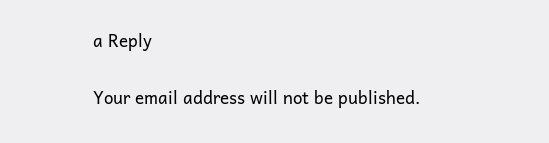a Reply

Your email address will not be published.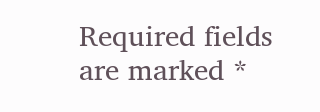Required fields are marked *